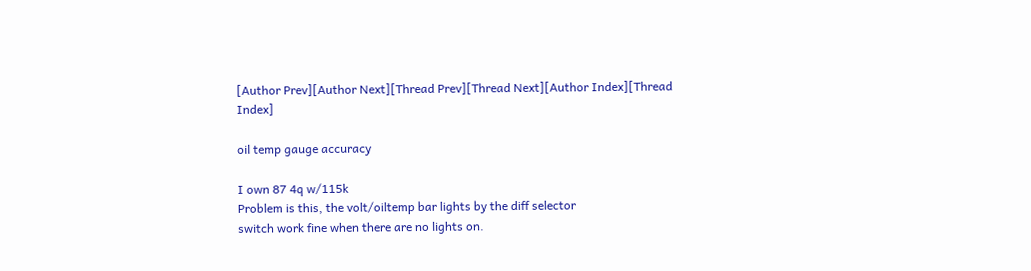[Author Prev][Author Next][Thread Prev][Thread Next][Author Index][Thread Index]

oil temp gauge accuracy

I own 87 4q w/115k
Problem is this, the volt/oiltemp bar lights by the diff selector
switch work fine when there are no lights on.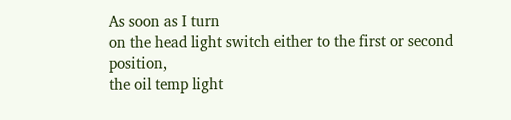As soon as I turn
on the head light switch either to the first or second position,
the oil temp light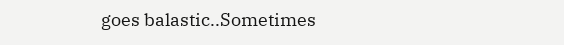goes balastic..Sometimes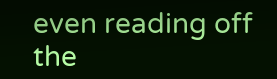even reading off the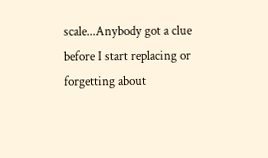scale...Anybody got a clue before I start replacing or forgetting about